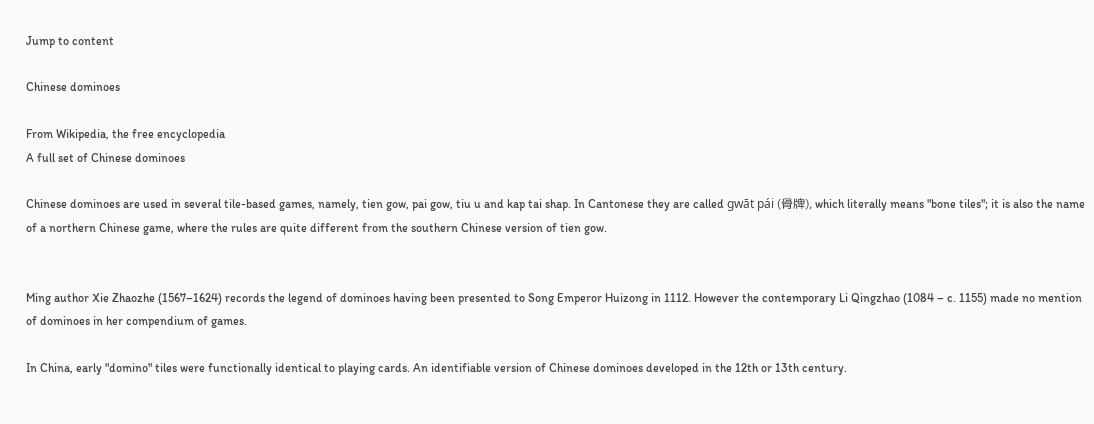Jump to content

Chinese dominoes

From Wikipedia, the free encyclopedia
A full set of Chinese dominoes

Chinese dominoes are used in several tile-based games, namely, tien gow, pai gow, tiu u and kap tai shap. In Cantonese they are called gwāt pái (骨牌), which literally means "bone tiles"; it is also the name of a northern Chinese game, where the rules are quite different from the southern Chinese version of tien gow.


Ming author Xie Zhaozhe (1567–1624) records the legend of dominoes having been presented to Song Emperor Huizong in 1112. However the contemporary Li Qingzhao (1084 – c. 1155) made no mention of dominoes in her compendium of games.

In China, early "domino" tiles were functionally identical to playing cards. An identifiable version of Chinese dominoes developed in the 12th or 13th century.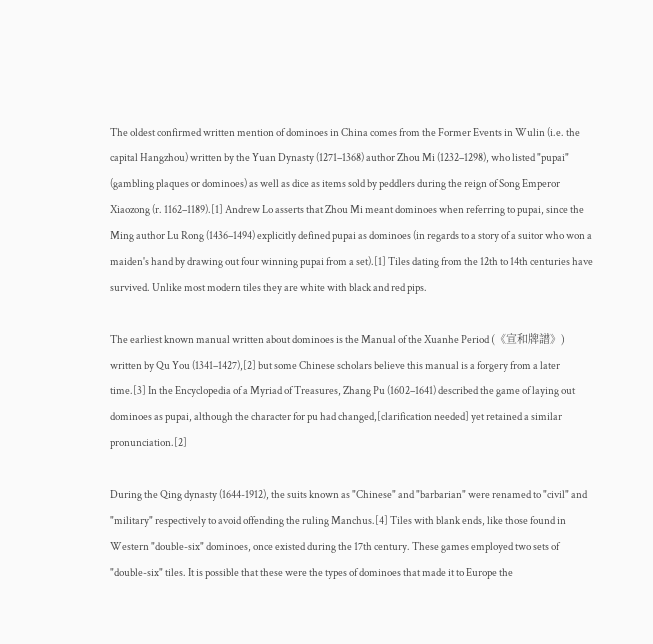The oldest confirmed written mention of dominoes in China comes from the Former Events in Wulin (i.e. the capital Hangzhou) written by the Yuan Dynasty (1271–1368) author Zhou Mi (1232–1298), who listed "pupai" (gambling plaques or dominoes) as well as dice as items sold by peddlers during the reign of Song Emperor Xiaozong (r. 1162–1189).[1] Andrew Lo asserts that Zhou Mi meant dominoes when referring to pupai, since the Ming author Lu Rong (1436–1494) explicitly defined pupai as dominoes (in regards to a story of a suitor who won a maiden's hand by drawing out four winning pupai from a set).[1] Tiles dating from the 12th to 14th centuries have survived. Unlike most modern tiles they are white with black and red pips.

The earliest known manual written about dominoes is the Manual of the Xuanhe Period (《宣和牌譜》) written by Qu You (1341–1427),[2] but some Chinese scholars believe this manual is a forgery from a later time.[3] In the Encyclopedia of a Myriad of Treasures, Zhang Pu (1602–1641) described the game of laying out dominoes as pupai, although the character for pu had changed,[clarification needed] yet retained a similar pronunciation.[2]

During the Qing dynasty (1644-1912), the suits known as "Chinese" and "barbarian" were renamed to "civil" and "military" respectively to avoid offending the ruling Manchus.[4] Tiles with blank ends, like those found in Western "double-six" dominoes, once existed during the 17th century. These games employed two sets of "double-six" tiles. It is possible that these were the types of dominoes that made it to Europe the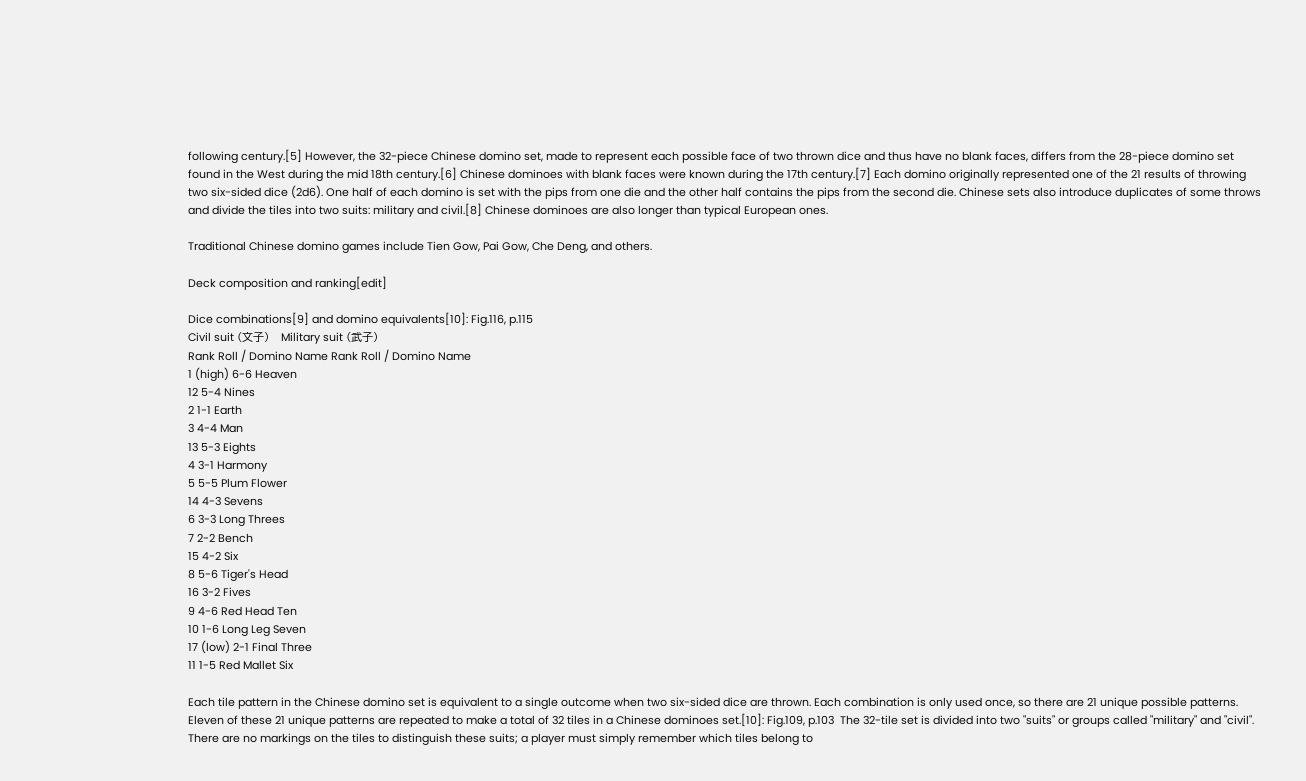following century.[5] However, the 32-piece Chinese domino set, made to represent each possible face of two thrown dice and thus have no blank faces, differs from the 28-piece domino set found in the West during the mid 18th century.[6] Chinese dominoes with blank faces were known during the 17th century.[7] Each domino originally represented one of the 21 results of throwing two six-sided dice (2d6). One half of each domino is set with the pips from one die and the other half contains the pips from the second die. Chinese sets also introduce duplicates of some throws and divide the tiles into two suits: military and civil.[8] Chinese dominoes are also longer than typical European ones.

Traditional Chinese domino games include Tien Gow, Pai Gow, Che Deng, and others.

Deck composition and ranking[edit]

Dice combinations[9] and domino equivalents[10]: Fig.116, p.115
Civil suit (文子)   Military suit (武子)
Rank Roll / Domino Name Rank Roll / Domino Name
1 (high) 6-6 Heaven
12 5-4 Nines
2 1-1 Earth
3 4-4 Man
13 5-3 Eights
4 3-1 Harmony
5 5-5 Plum Flower
14 4-3 Sevens
6 3-3 Long Threes
7 2-2 Bench
15 4-2 Six
8 5-6 Tiger's Head
16 3-2 Fives
9 4-6 Red Head Ten
10 1-6 Long Leg Seven
17 (low) 2-1 Final Three
11 1-5 Red Mallet Six

Each tile pattern in the Chinese domino set is equivalent to a single outcome when two six-sided dice are thrown. Each combination is only used once, so there are 21 unique possible patterns. Eleven of these 21 unique patterns are repeated to make a total of 32 tiles in a Chinese dominoes set.[10]: Fig.109, p.103  The 32-tile set is divided into two "suits" or groups called "military" and "civil". There are no markings on the tiles to distinguish these suits; a player must simply remember which tiles belong to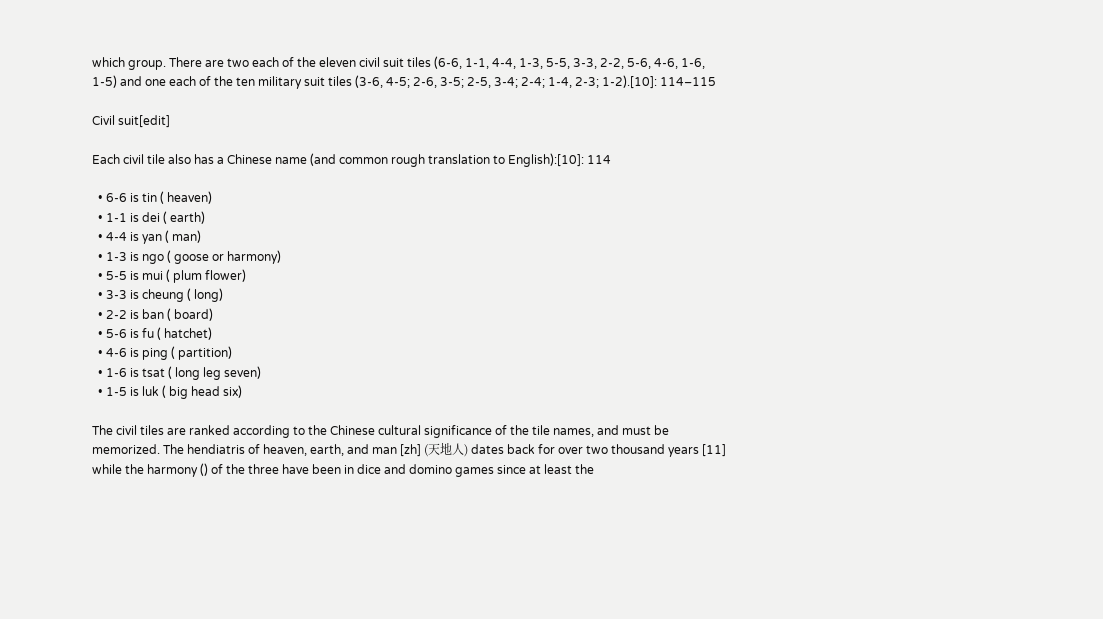which group. There are two each of the eleven civil suit tiles (6-6, 1-1, 4-4, 1-3, 5-5, 3-3, 2-2, 5-6, 4-6, 1-6, 1-5) and one each of the ten military suit tiles (3-6, 4-5; 2-6, 3-5; 2-5, 3-4; 2-4; 1-4, 2-3; 1-2).[10]: 114–115

Civil suit[edit]

Each civil tile also has a Chinese name (and common rough translation to English):[10]: 114

  • 6-6 is tin ( heaven)
  • 1-1 is dei ( earth)
  • 4-4 is yan ( man)
  • 1-3 is ngo ( goose or harmony)
  • 5-5 is mui ( plum flower)
  • 3-3 is cheung ( long)
  • 2-2 is ban ( board)
  • 5-6 is fu ( hatchet)
  • 4-6 is ping ( partition)
  • 1-6 is tsat ( long leg seven)
  • 1-5 is luk ( big head six)

The civil tiles are ranked according to the Chinese cultural significance of the tile names, and must be memorized. The hendiatris of heaven, earth, and man [zh] (天地人) dates back for over two thousand years [11] while the harmony () of the three have been in dice and domino games since at least the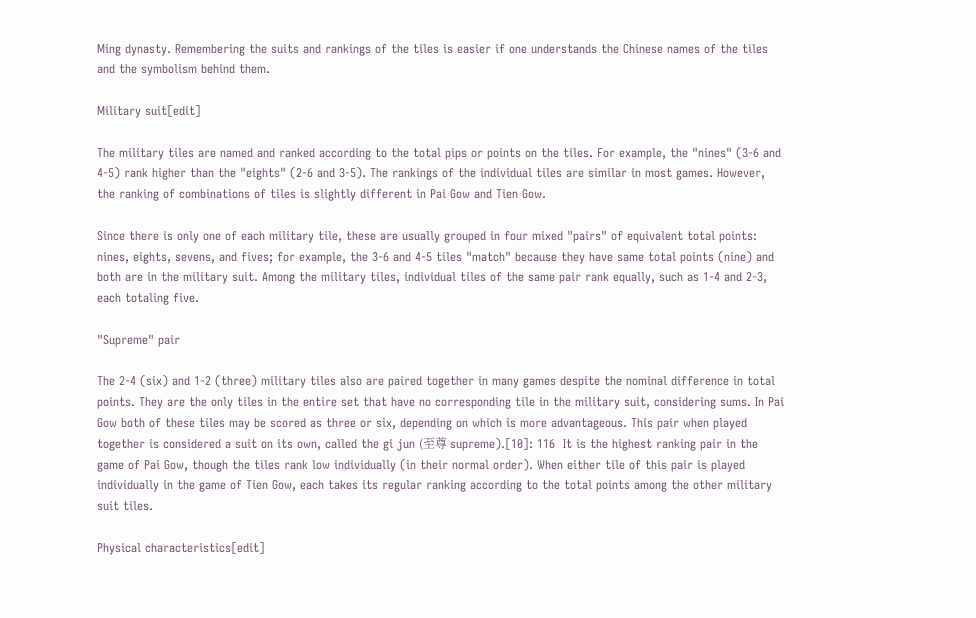Ming dynasty. Remembering the suits and rankings of the tiles is easier if one understands the Chinese names of the tiles and the symbolism behind them.

Military suit[edit]

The military tiles are named and ranked according to the total pips or points on the tiles. For example, the "nines" (3-6 and 4-5) rank higher than the "eights" (2-6 and 3-5). The rankings of the individual tiles are similar in most games. However, the ranking of combinations of tiles is slightly different in Pai Gow and Tien Gow.

Since there is only one of each military tile, these are usually grouped in four mixed "pairs" of equivalent total points: nines, eights, sevens, and fives; for example, the 3-6 and 4-5 tiles "match" because they have same total points (nine) and both are in the military suit. Among the military tiles, individual tiles of the same pair rank equally, such as 1-4 and 2-3, each totaling five.

"Supreme" pair

The 2-4 (six) and 1-2 (three) military tiles also are paired together in many games despite the nominal difference in total points. They are the only tiles in the entire set that have no corresponding tile in the military suit, considering sums. In Pai Gow both of these tiles may be scored as three or six, depending on which is more advantageous. This pair when played together is considered a suit on its own, called the gi jun (至尊 supreme).[10]: 116  It is the highest ranking pair in the game of Pai Gow, though the tiles rank low individually (in their normal order). When either tile of this pair is played individually in the game of Tien Gow, each takes its regular ranking according to the total points among the other military suit tiles.

Physical characteristics[edit]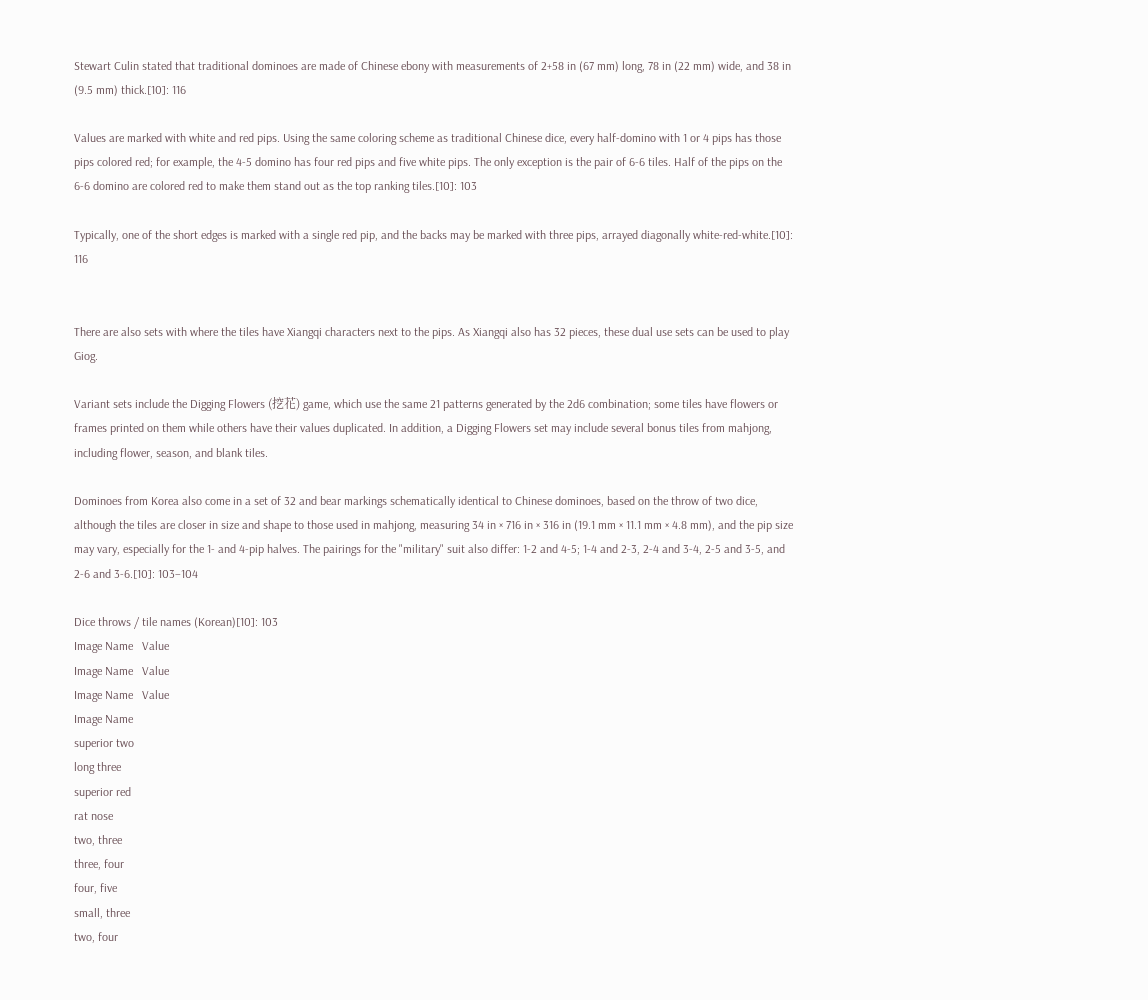Stewart Culin stated that traditional dominoes are made of Chinese ebony with measurements of 2+58 in (67 mm) long, 78 in (22 mm) wide, and 38 in (9.5 mm) thick.[10]: 116

Values are marked with white and red pips. Using the same coloring scheme as traditional Chinese dice, every half-domino with 1 or 4 pips has those pips colored red; for example, the 4-5 domino has four red pips and five white pips. The only exception is the pair of 6-6 tiles. Half of the pips on the 6-6 domino are colored red to make them stand out as the top ranking tiles.[10]: 103

Typically, one of the short edges is marked with a single red pip, and the backs may be marked with three pips, arrayed diagonally white-red-white.[10]: 116


There are also sets with where the tiles have Xiangqi characters next to the pips. As Xiangqi also has 32 pieces, these dual use sets can be used to play Giog.

Variant sets include the Digging Flowers (挖花) game, which use the same 21 patterns generated by the 2d6 combination; some tiles have flowers or frames printed on them while others have their values duplicated. In addition, a Digging Flowers set may include several bonus tiles from mahjong, including flower, season, and blank tiles.

Dominoes from Korea also come in a set of 32 and bear markings schematically identical to Chinese dominoes, based on the throw of two dice, although the tiles are closer in size and shape to those used in mahjong, measuring 34 in × 716 in × 316 in (19.1 mm × 11.1 mm × 4.8 mm), and the pip size may vary, especially for the 1- and 4-pip halves. The pairings for the "military" suit also differ: 1-2 and 4-5; 1-4 and 2-3, 2-4 and 3-4, 2-5 and 3-5, and 2-6 and 3-6.[10]: 103–104

Dice throws / tile names (Korean)[10]: 103
Image Name   Value
Image Name   Value
Image Name   Value
Image Name
superior two
long three
superior red
rat nose
two, three
three, four
four, five
small, three
two, four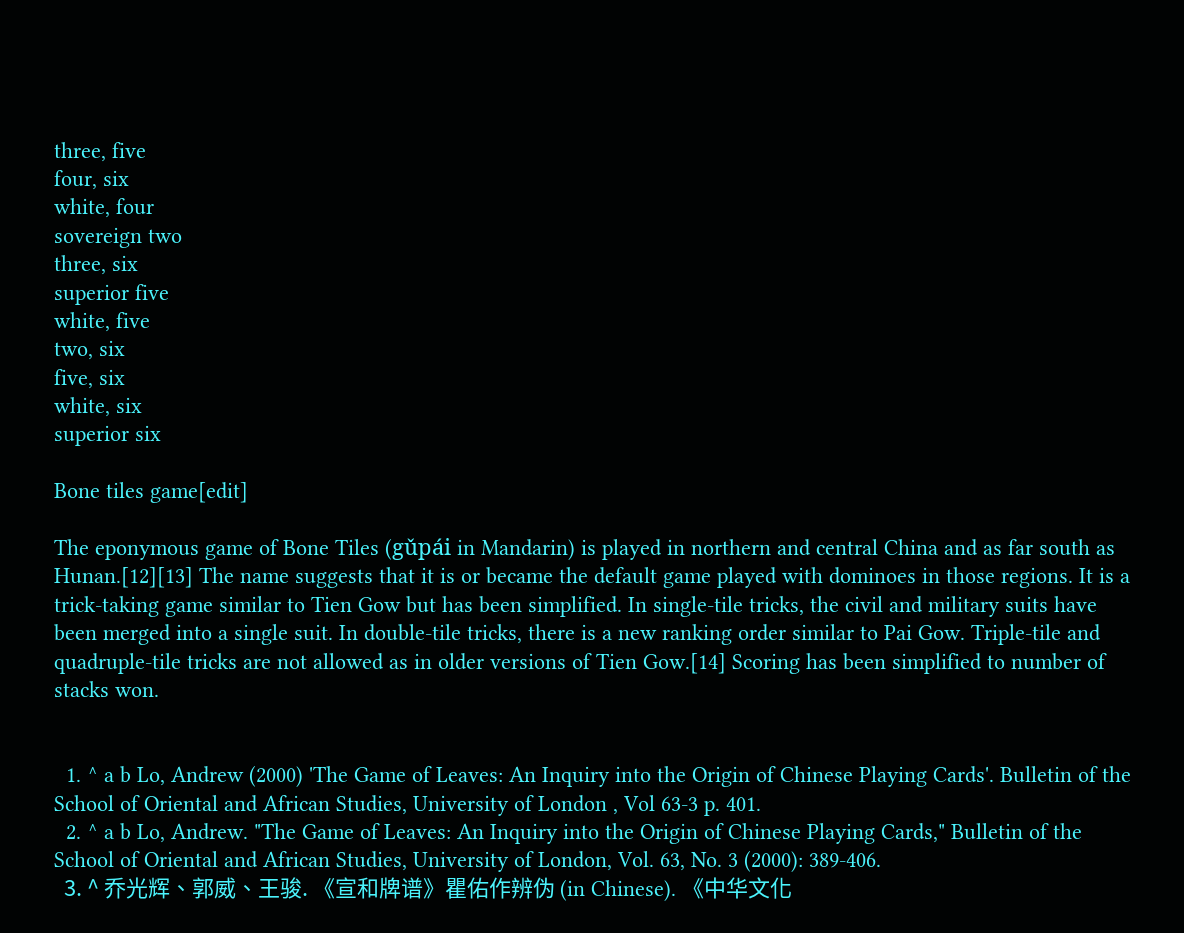three, five
four, six
white, four
sovereign two
three, six
superior five
white, five
two, six
five, six
white, six
superior six

Bone tiles game[edit]

The eponymous game of Bone Tiles (gǔpái in Mandarin) is played in northern and central China and as far south as Hunan.[12][13] The name suggests that it is or became the default game played with dominoes in those regions. It is a trick-taking game similar to Tien Gow but has been simplified. In single-tile tricks, the civil and military suits have been merged into a single suit. In double-tile tricks, there is a new ranking order similar to Pai Gow. Triple-tile and quadruple-tile tricks are not allowed as in older versions of Tien Gow.[14] Scoring has been simplified to number of stacks won.


  1. ^ a b Lo, Andrew (2000) 'The Game of Leaves: An Inquiry into the Origin of Chinese Playing Cards'. Bulletin of the School of Oriental and African Studies, University of London , Vol 63-3 p. 401.
  2. ^ a b Lo, Andrew. "The Game of Leaves: An Inquiry into the Origin of Chinese Playing Cards," Bulletin of the School of Oriental and African Studies, University of London, Vol. 63, No. 3 (2000): 389-406.
  3. ^ 乔光辉、郭威、王骏. 《宣和牌谱》瞿佑作辨伪 (in Chinese). 《中华文化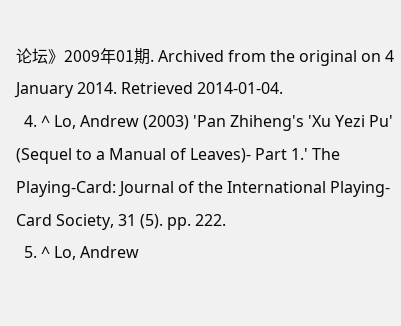论坛》2009年01期. Archived from the original on 4 January 2014. Retrieved 2014-01-04.
  4. ^ Lo, Andrew (2003) 'Pan Zhiheng's 'Xu Yezi Pu' (Sequel to a Manual of Leaves)- Part 1.' The Playing-Card: Journal of the International Playing-Card Society, 31 (5). pp. 222.
  5. ^ Lo, Andrew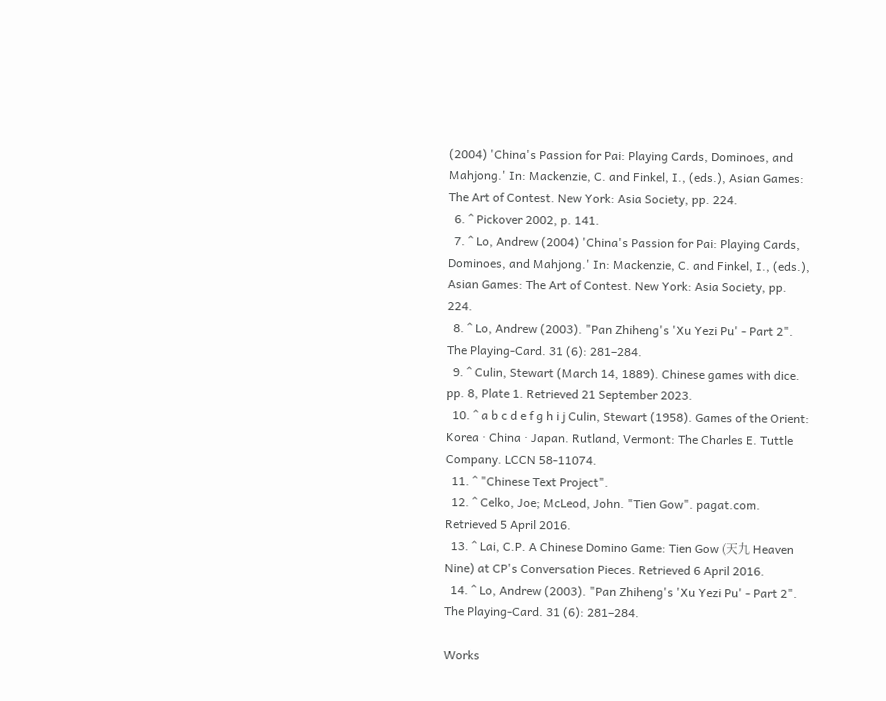(2004) 'China's Passion for Pai: Playing Cards, Dominoes, and Mahjong.' In: Mackenzie, C. and Finkel, I., (eds.), Asian Games: The Art of Contest. New York: Asia Society, pp. 224.
  6. ^ Pickover 2002, p. 141.
  7. ^ Lo, Andrew (2004) 'China's Passion for Pai: Playing Cards, Dominoes, and Mahjong.' In: Mackenzie, C. and Finkel, I., (eds.), Asian Games: The Art of Contest. New York: Asia Society, pp. 224.
  8. ^ Lo, Andrew (2003). "Pan Zhiheng's 'Xu Yezi Pu' - Part 2". The Playing-Card. 31 (6): 281–284.
  9. ^ Culin, Stewart (March 14, 1889). Chinese games with dice. pp. 8, Plate 1. Retrieved 21 September 2023.
  10. ^ a b c d e f g h i j Culin, Stewart (1958). Games of the Orient: Korea · China · Japan. Rutland, Vermont: The Charles E. Tuttle Company. LCCN 58-11074.
  11. ^ "Chinese Text Project".
  12. ^ Celko, Joe; McLeod, John. "Tien Gow". pagat.com. Retrieved 5 April 2016.
  13. ^ Lai, C.P. A Chinese Domino Game: Tien Gow (天九 Heaven Nine) at CP's Conversation Pieces. Retrieved 6 April 2016.
  14. ^ Lo, Andrew (2003). "Pan Zhiheng's 'Xu Yezi Pu' - Part 2". The Playing-Card. 31 (6): 281–284.

Works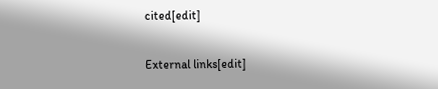cited[edit]

External links[edit]